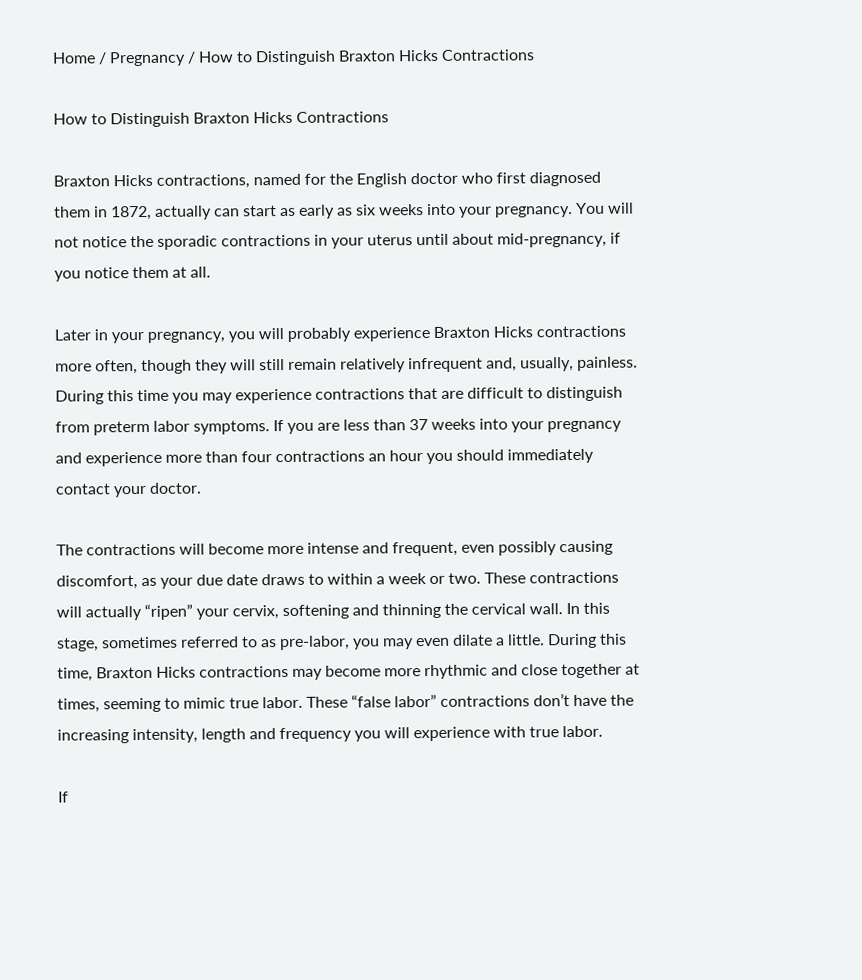Home / Pregnancy / How to Distinguish Braxton Hicks Contractions

How to Distinguish Braxton Hicks Contractions

Braxton Hicks contractions, named for the English doctor who first diagnosed them in 1872, actually can start as early as six weeks into your pregnancy. You will not notice the sporadic contractions in your uterus until about mid-pregnancy, if you notice them at all.

Later in your pregnancy, you will probably experience Braxton Hicks contractions more often, though they will still remain relatively infrequent and, usually, painless. During this time you may experience contractions that are difficult to distinguish from preterm labor symptoms. If you are less than 37 weeks into your pregnancy and experience more than four contractions an hour you should immediately contact your doctor.

The contractions will become more intense and frequent, even possibly causing discomfort, as your due date draws to within a week or two. These contractions will actually “ripen” your cervix, softening and thinning the cervical wall. In this stage, sometimes referred to as pre-labor, you may even dilate a little. During this time, Braxton Hicks contractions may become more rhythmic and close together at times, seeming to mimic true labor. These “false labor” contractions don’t have the increasing intensity, length and frequency you will experience with true labor.

If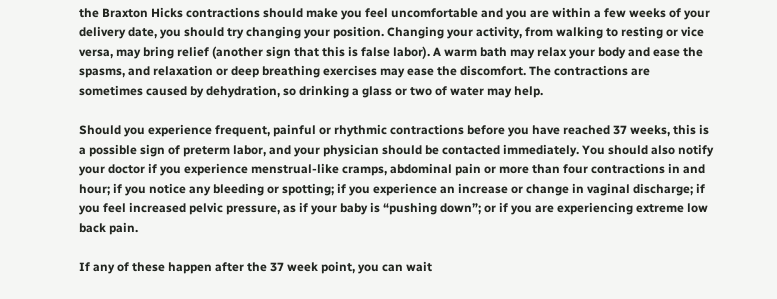the Braxton Hicks contractions should make you feel uncomfortable and you are within a few weeks of your delivery date, you should try changing your position. Changing your activity, from walking to resting or vice versa, may bring relief (another sign that this is false labor). A warm bath may relax your body and ease the spasms, and relaxation or deep breathing exercises may ease the discomfort. The contractions are sometimes caused by dehydration, so drinking a glass or two of water may help.

Should you experience frequent, painful or rhythmic contractions before you have reached 37 weeks, this is a possible sign of preterm labor, and your physician should be contacted immediately. You should also notify your doctor if you experience menstrual-like cramps, abdominal pain or more than four contractions in and hour; if you notice any bleeding or spotting; if you experience an increase or change in vaginal discharge; if you feel increased pelvic pressure, as if your baby is “pushing down”; or if you are experiencing extreme low back pain.

If any of these happen after the 37 week point, you can wait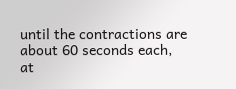until the contractions are about 60 seconds each, at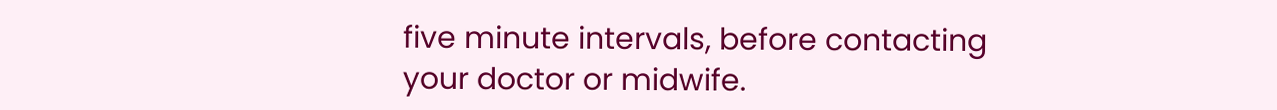five minute intervals, before contacting your doctor or midwife.